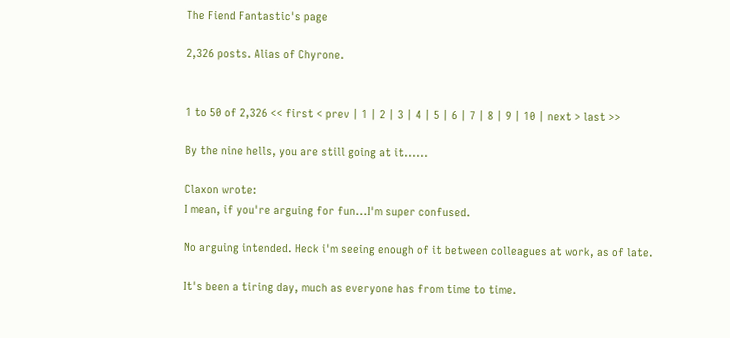The Fiend Fantastic's page

2,326 posts. Alias of Chyrone.


1 to 50 of 2,326 << first < prev | 1 | 2 | 3 | 4 | 5 | 6 | 7 | 8 | 9 | 10 | next > last >>

By the nine hells, you are still going at it......

Claxon wrote:
I mean, if you're arguing for fun...I'm super confused.

No arguing intended. Heck i'm seeing enough of it between colleagues at work, as of late.

It's been a tiring day, much as everyone has from time to time.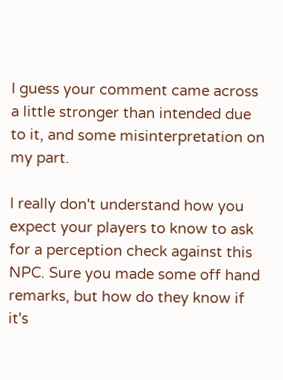I guess your comment came across a little stronger than intended due to it, and some misinterpretation on my part.

I really don't understand how you expect your players to know to ask for a perception check against this NPC. Sure you made some off hand remarks, but how do they know if it's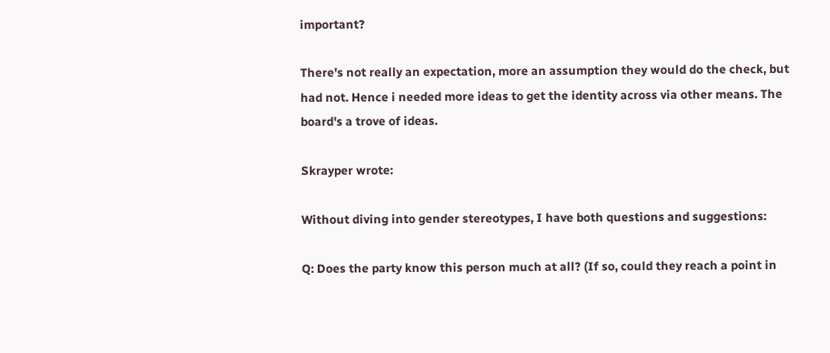important?

There's not really an expectation, more an assumption they would do the check, but had not. Hence i needed more ideas to get the identity across via other means. The board's a trove of ideas.

Skrayper wrote:

Without diving into gender stereotypes, I have both questions and suggestions:

Q: Does the party know this person much at all? (If so, could they reach a point in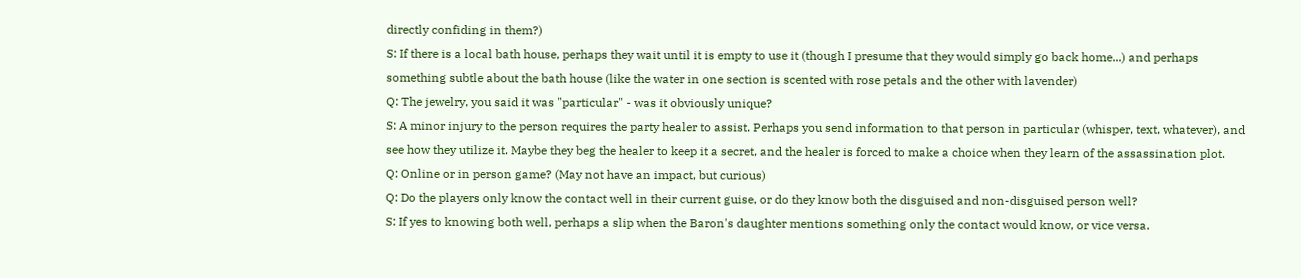directly confiding in them?)
S: If there is a local bath house, perhaps they wait until it is empty to use it (though I presume that they would simply go back home...) and perhaps something subtle about the bath house (like the water in one section is scented with rose petals and the other with lavender)
Q: The jewelry, you said it was "particular" - was it obviously unique?
S: A minor injury to the person requires the party healer to assist. Perhaps you send information to that person in particular (whisper, text, whatever), and see how they utilize it. Maybe they beg the healer to keep it a secret, and the healer is forced to make a choice when they learn of the assassination plot.
Q: Online or in person game? (May not have an impact, but curious)
Q: Do the players only know the contact well in their current guise, or do they know both the disguised and non-disguised person well?
S: If yes to knowing both well, perhaps a slip when the Baron's daughter mentions something only the contact would know, or vice versa.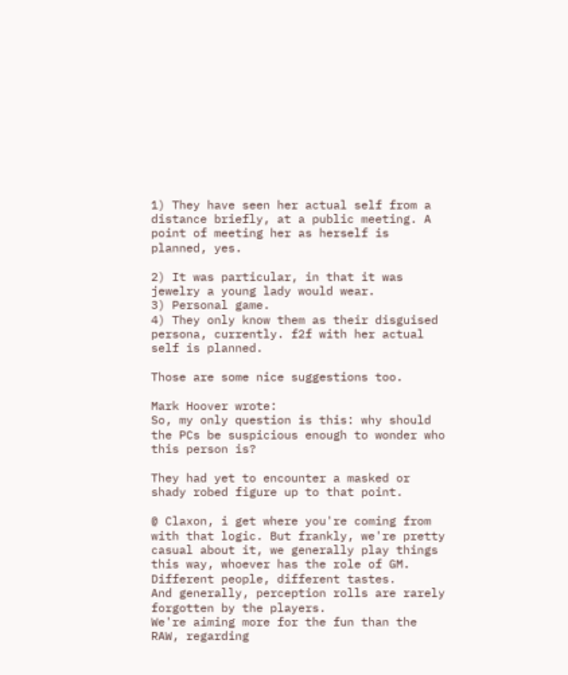1) They have seen her actual self from a distance briefly, at a public meeting. A point of meeting her as herself is planned, yes.

2) It was particular, in that it was jewelry a young lady would wear.
3) Personal game.
4) They only know them as their disguised persona, currently. f2f with her actual self is planned.

Those are some nice suggestions too.

Mark Hoover wrote:
So, my only question is this: why should the PCs be suspicious enough to wonder who this person is?

They had yet to encounter a masked or shady robed figure up to that point.

@ Claxon, i get where you're coming from with that logic. But frankly, we're pretty casual about it, we generally play things this way, whoever has the role of GM. Different people, different tastes.
And generally, perception rolls are rarely forgotten by the players.
We're aiming more for the fun than the RAW, regarding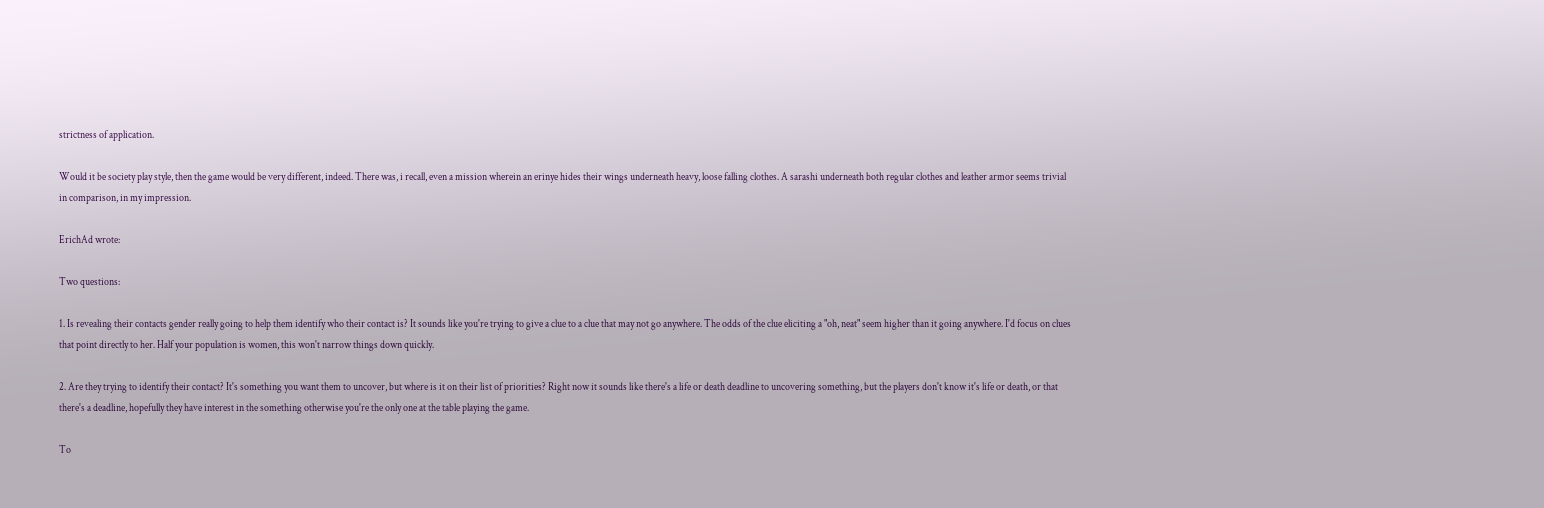strictness of application.

Would it be society play style, then the game would be very different, indeed. There was, i recall, even a mission wherein an erinye hides their wings underneath heavy, loose falling clothes. A sarashi underneath both regular clothes and leather armor seems trivial in comparison, in my impression.

ErichAd wrote:

Two questions:

1. Is revealing their contacts gender really going to help them identify who their contact is? It sounds like you're trying to give a clue to a clue that may not go anywhere. The odds of the clue eliciting a "oh, neat" seem higher than it going anywhere. I'd focus on clues that point directly to her. Half your population is women, this won't narrow things down quickly.

2. Are they trying to identify their contact? It's something you want them to uncover, but where is it on their list of priorities? Right now it sounds like there's a life or death deadline to uncovering something, but the players don't know it's life or death, or that there's a deadline, hopefully they have interest in the something otherwise you're the only one at the table playing the game.

To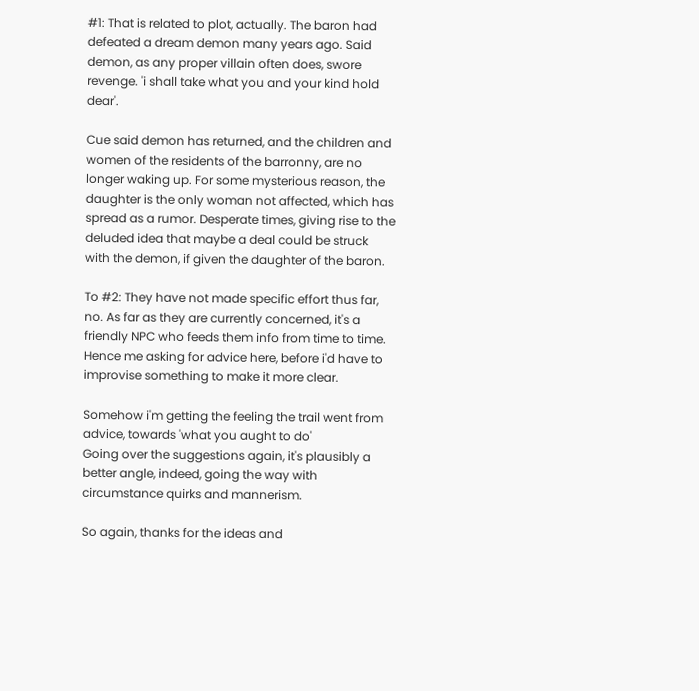#1: That is related to plot, actually. The baron had defeated a dream demon many years ago. Said demon, as any proper villain often does, swore revenge. 'i shall take what you and your kind hold dear'.

Cue said demon has returned, and the children and women of the residents of the barronny, are no longer waking up. For some mysterious reason, the daughter is the only woman not affected, which has spread as a rumor. Desperate times, giving rise to the deluded idea that maybe a deal could be struck with the demon, if given the daughter of the baron.

To #2: They have not made specific effort thus far, no. As far as they are currently concerned, it's a friendly NPC who feeds them info from time to time. Hence me asking for advice here, before i'd have to improvise something to make it more clear.

Somehow i'm getting the feeling the trail went from advice, towards 'what you aught to do'
Going over the suggestions again, it's plausibly a better angle, indeed, going the way with circumstance quirks and mannerism.

So again, thanks for the ideas and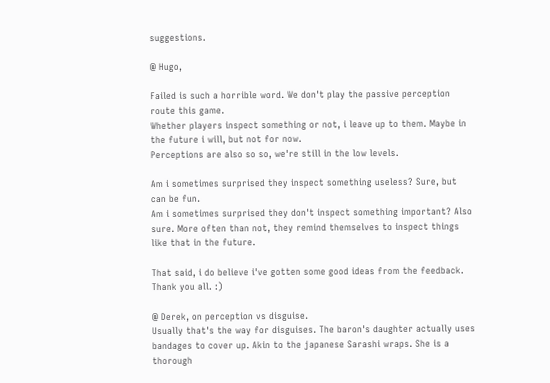suggestions.

@ Hugo,

Failed is such a horrible word. We don't play the passive perception route this game.
Whether players inspect something or not, i leave up to them. Maybe in the future i will, but not for now.
Perceptions are also so so, we're still in the low levels.

Am i sometimes surprised they inspect something useless? Sure, but can be fun.
Am i sometimes surprised they don't inspect something important? Also sure. More often than not, they remind themselves to inspect things like that in the future.

That said, i do believe i've gotten some good ideas from the feedback.
Thank you all. :)

@ Derek, on perception vs disguise.
Usually that's the way for disguises. The baron's daughter actually uses bandages to cover up. Akin to the japanese Sarashi wraps. She is a thorough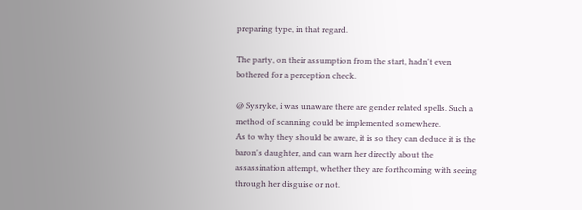preparing type, in that regard.

The party, on their assumption from the start, hadn't even bothered for a perception check.

@ Sysryke, i was unaware there are gender related spells. Such a method of scanning could be implemented somewhere.
As to why they should be aware, it is so they can deduce it is the baron's daughter, and can warn her directly about the assassination attempt, whether they are forthcoming with seeing through her disguise or not.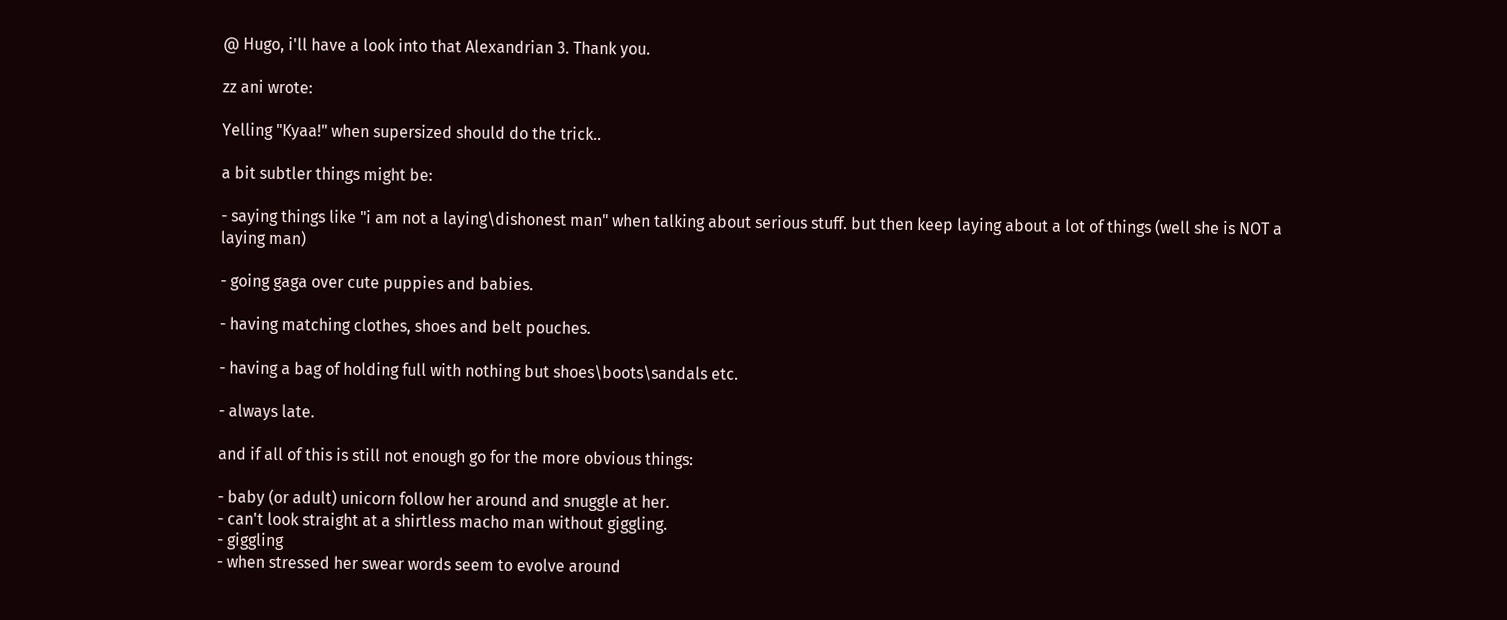@ Hugo, i'll have a look into that Alexandrian 3. Thank you.

zz ani wrote:

Yelling "Kyaa!" when supersized should do the trick..

a bit subtler things might be:

- saying things like "i am not a laying\dishonest man" when talking about serious stuff. but then keep laying about a lot of things (well she is NOT a laying man)

- going gaga over cute puppies and babies.

- having matching clothes, shoes and belt pouches.

- having a bag of holding full with nothing but shoes\boots\sandals etc.

- always late.

and if all of this is still not enough go for the more obvious things:

- baby (or adult) unicorn follow her around and snuggle at her.
- can't look straight at a shirtless macho man without giggling.
- giggling
- when stressed her swear words seem to evolve around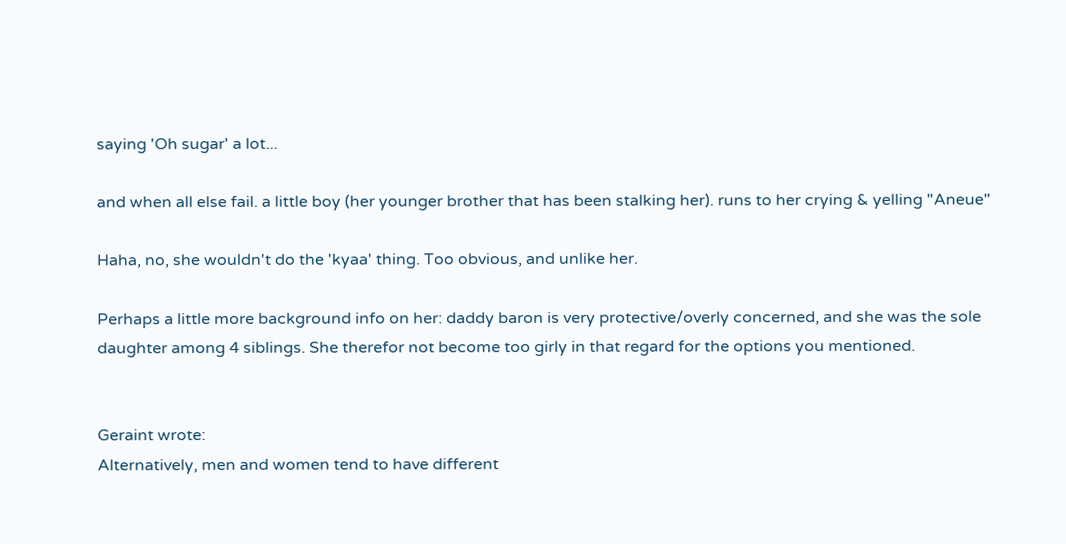saying 'Oh sugar' a lot...

and when all else fail. a little boy (her younger brother that has been stalking her). runs to her crying & yelling "Aneue"

Haha, no, she wouldn't do the 'kyaa' thing. Too obvious, and unlike her.

Perhaps a little more background info on her: daddy baron is very protective/overly concerned, and she was the sole daughter among 4 siblings. She therefor not become too girly in that regard for the options you mentioned.


Geraint wrote:
Alternatively, men and women tend to have different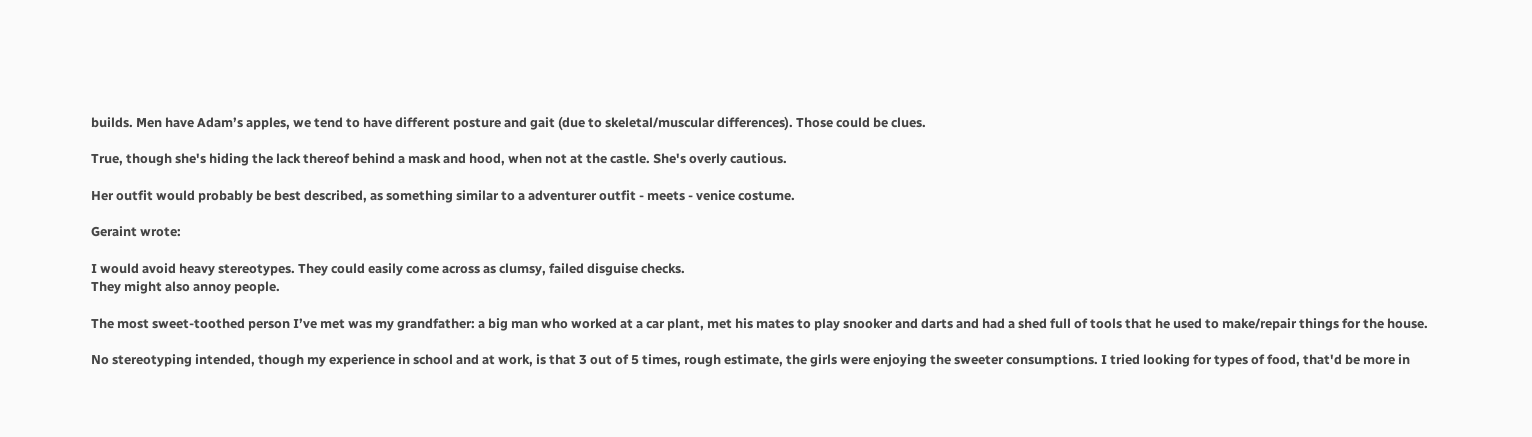builds. Men have Adam’s apples, we tend to have different posture and gait (due to skeletal/muscular differences). Those could be clues.

True, though she's hiding the lack thereof behind a mask and hood, when not at the castle. She's overly cautious.

Her outfit would probably be best described, as something similar to a adventurer outfit - meets - venice costume.

Geraint wrote:

I would avoid heavy stereotypes. They could easily come across as clumsy, failed disguise checks.
They might also annoy people.

The most sweet-toothed person I’ve met was my grandfather: a big man who worked at a car plant, met his mates to play snooker and darts and had a shed full of tools that he used to make/repair things for the house.

No stereotyping intended, though my experience in school and at work, is that 3 out of 5 times, rough estimate, the girls were enjoying the sweeter consumptions. I tried looking for types of food, that'd be more in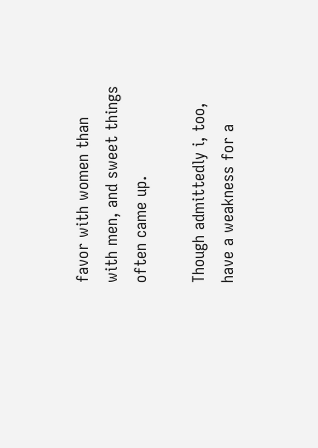favor with women than with men, and sweet things often came up.

Though admittedly i, too, have a weakness for a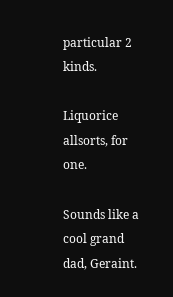particular 2 kinds.

Liquorice allsorts, for one.

Sounds like a cool grand dad, Geraint.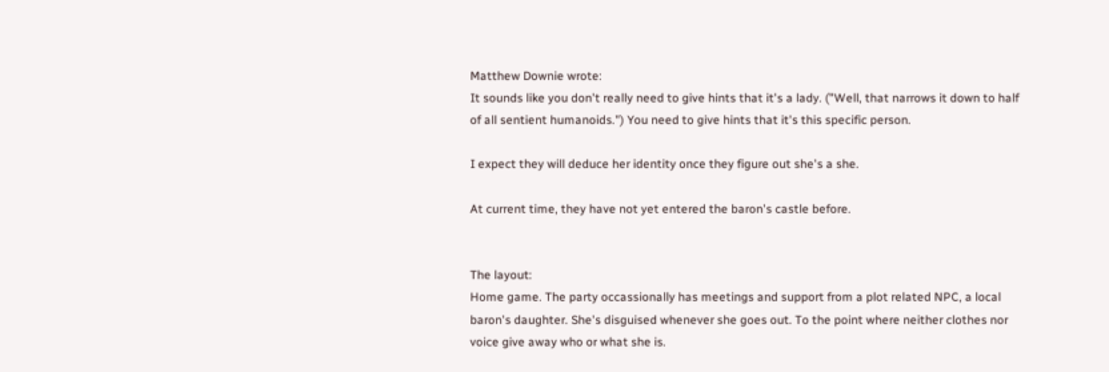Matthew Downie wrote:
It sounds like you don't really need to give hints that it's a lady. ("Well, that narrows it down to half of all sentient humanoids.") You need to give hints that it's this specific person.

I expect they will deduce her identity once they figure out she's a she.

At current time, they have not yet entered the baron's castle before.


The layout:
Home game. The party occassionally has meetings and support from a plot related NPC, a local baron's daughter. She's disguised whenever she goes out. To the point where neither clothes nor voice give away who or what she is.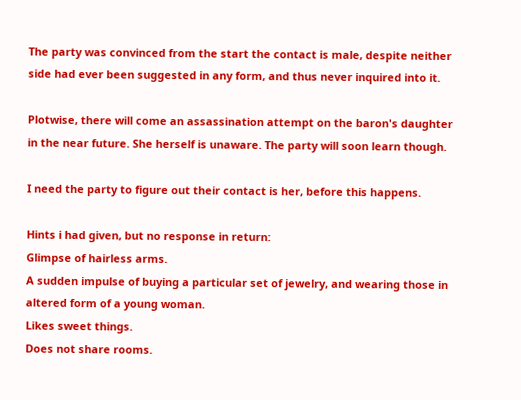The party was convinced from the start the contact is male, despite neither side had ever been suggested in any form, and thus never inquired into it.

Plotwise, there will come an assassination attempt on the baron's daughter in the near future. She herself is unaware. The party will soon learn though.

I need the party to figure out their contact is her, before this happens.

Hints i had given, but no response in return:
Glimpse of hairless arms.
A sudden impulse of buying a particular set of jewelry, and wearing those in altered form of a young woman.
Likes sweet things.
Does not share rooms.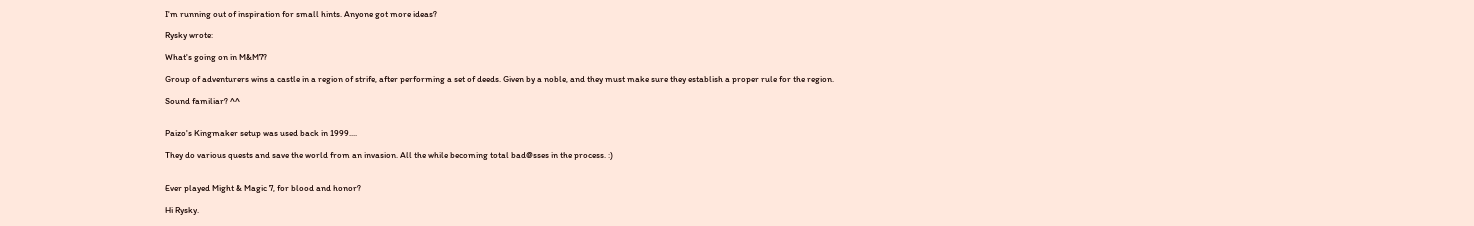I'm running out of inspiration for small hints. Anyone got more ideas?

Rysky wrote:

What's going on in M&M7?

Group of adventurers wins a castle in a region of strife, after performing a set of deeds. Given by a noble, and they must make sure they establish a proper rule for the region.

Sound familiar? ^^


Paizo's Kingmaker setup was used back in 1999....

They do various quests and save the world from an invasion. All the while becoming total bad@sses in the process. :)


Ever played Might & Magic 7, for blood and honor?

Hi Rysky.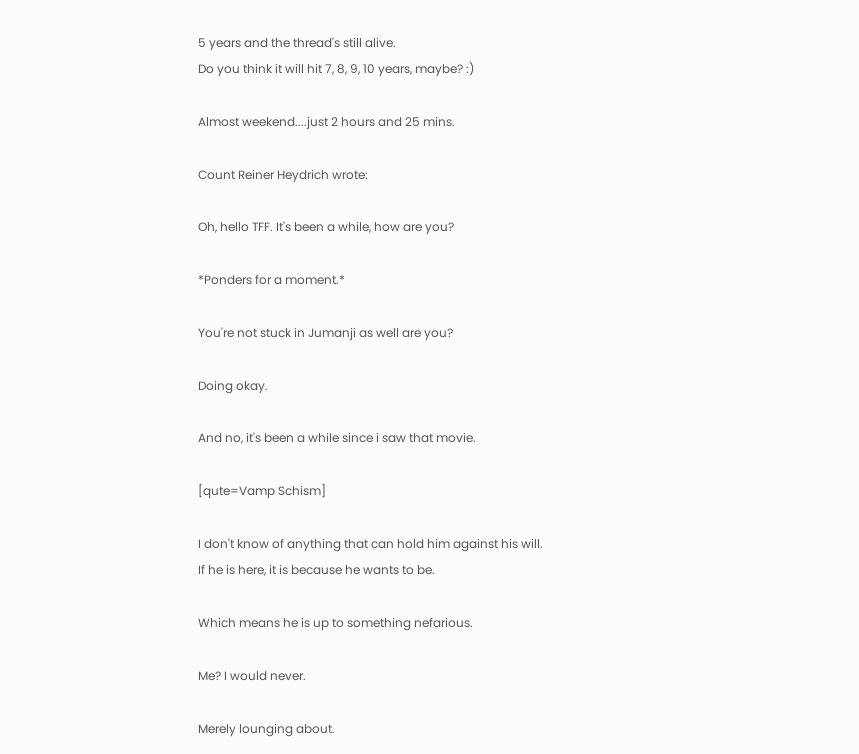5 years and the thread's still alive.
Do you think it will hit 7, 8, 9, 10 years, maybe? :)

Almost weekend....just 2 hours and 25 mins.

Count Reiner Heydrich wrote:

Oh, hello TFF. It's been a while, how are you?

*Ponders for a moment.*

You're not stuck in Jumanji as well are you?

Doing okay.

And no, it's been a while since i saw that movie.

[qute=Vamp Schism]

I don't know of anything that can hold him against his will.
If he is here, it is because he wants to be.

Which means he is up to something nefarious.

Me? I would never.

Merely lounging about.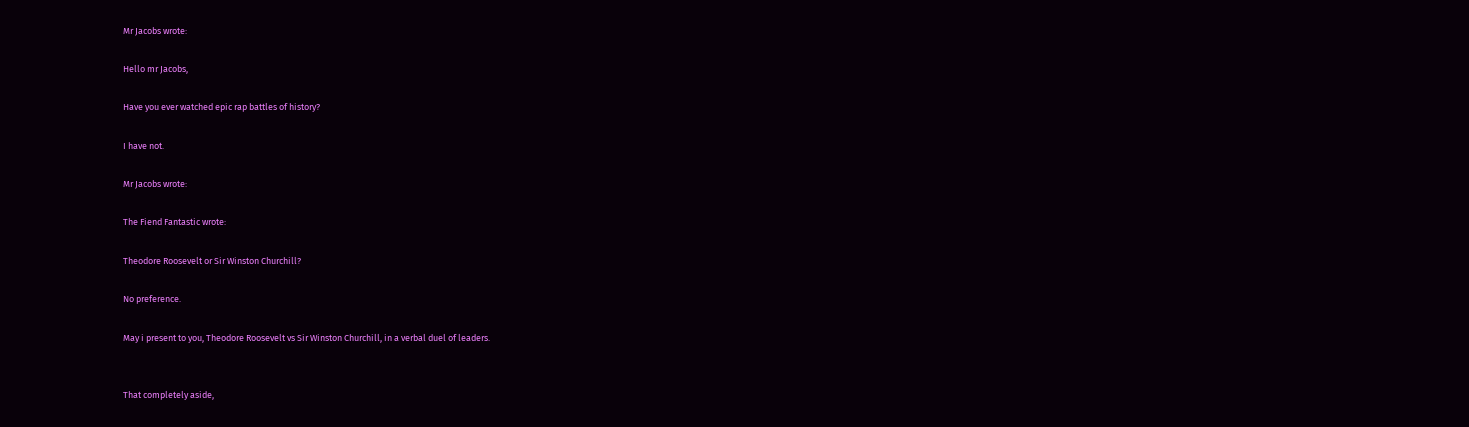Mr Jacobs wrote:

Hello mr Jacobs,

Have you ever watched epic rap battles of history?

I have not.

Mr Jacobs wrote:

The Fiend Fantastic wrote:

Theodore Roosevelt or Sir Winston Churchill?

No preference.

May i present to you, Theodore Roosevelt vs Sir Winston Churchill, in a verbal duel of leaders.


That completely aside,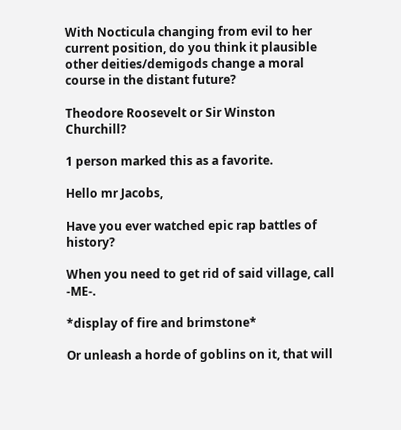With Nocticula changing from evil to her current position, do you think it plausible other deities/demigods change a moral course in the distant future?

Theodore Roosevelt or Sir Winston Churchill?

1 person marked this as a favorite.

Hello mr Jacobs,

Have you ever watched epic rap battles of history?

When you need to get rid of said village, call -ME-.

*display of fire and brimstone*

Or unleash a horde of goblins on it, that will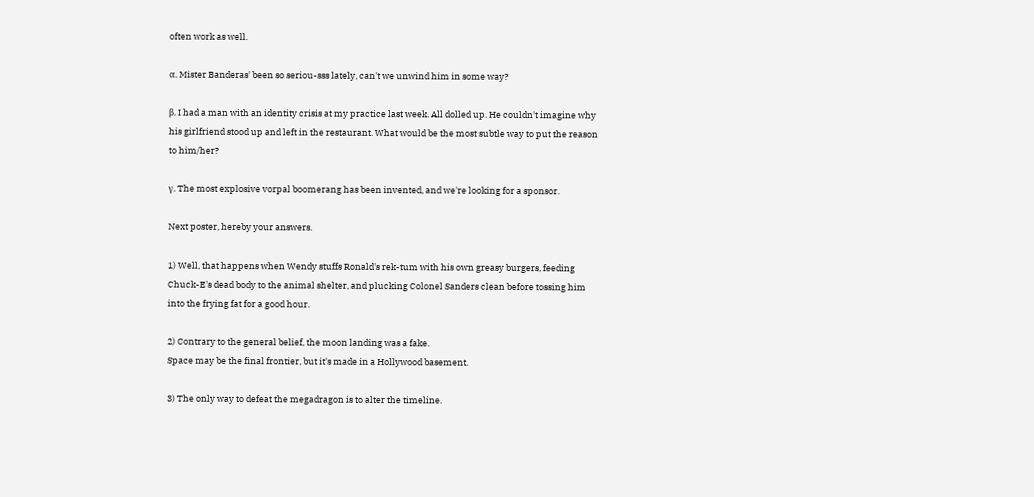often work as well.

α. Mister Banderas' been so seriou-sss lately, can't we unwind him in some way?

β. I had a man with an identity crisis at my practice last week. All dolled up. He couldn't imagine why his girlfriend stood up and left in the restaurant. What would be the most subtle way to put the reason to him/her?

γ. The most explosive vorpal boomerang has been invented, and we're looking for a sponsor.

Next poster, hereby your answers.

1) Well, that happens when Wendy stuffs Ronald's rek-tum with his own greasy burgers, feeding Chuck-E's dead body to the animal shelter, and plucking Colonel Sanders clean before tossing him into the frying fat for a good hour.

2) Contrary to the general belief, the moon landing was a fake.
Space may be the final frontier, but it's made in a Hollywood basement.

3) The only way to defeat the megadragon is to alter the timeline.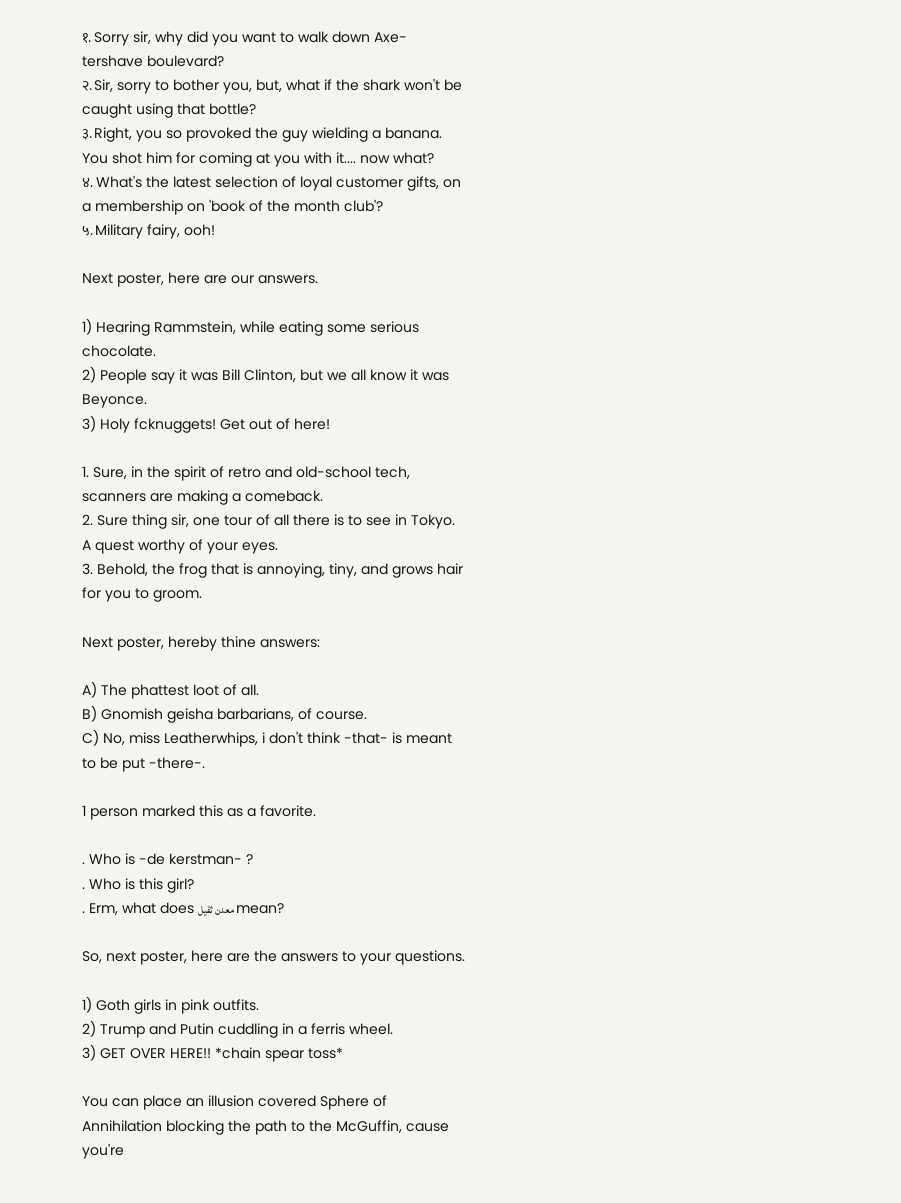१. Sorry sir, why did you want to walk down Axe-tershave boulevard?
२. Sir, sorry to bother you, but, what if the shark won't be caught using that bottle?
३. Right, you so provoked the guy wielding a banana. You shot him for coming at you with it.... now what?
४. What's the latest selection of loyal customer gifts, on a membership on 'book of the month club'?
५. Military fairy, ooh!

Next poster, here are our answers.

1) Hearing Rammstein, while eating some serious chocolate.
2) People say it was Bill Clinton, but we all know it was Beyonce.
3) Holy fcknuggets! Get out of here!

1. Sure, in the spirit of retro and old-school tech, scanners are making a comeback.
2. Sure thing sir, one tour of all there is to see in Tokyo. A quest worthy of your eyes.
3. Behold, the frog that is annoying, tiny, and grows hair for you to groom.

Next poster, hereby thine answers:

A) The phattest loot of all.
B) Gnomish geisha barbarians, of course.
C) No, miss Leatherwhips, i don't think -that- is meant to be put -there-.

1 person marked this as a favorite.

. Who is -de kerstman- ?
. Who is this girl?
. Erm, what does معدن ثقيل mean?

So, next poster, here are the answers to your questions.

1) Goth girls in pink outfits.
2) Trump and Putin cuddling in a ferris wheel.
3) GET OVER HERE!! *chain spear toss*

You can place an illusion covered Sphere of Annihilation blocking the path to the McGuffin, cause you're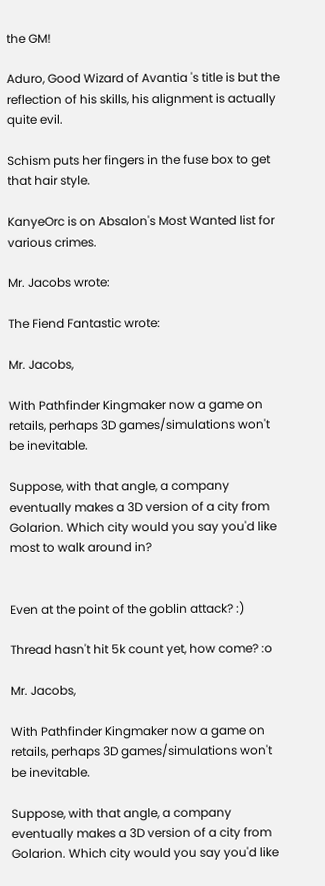the GM!

Aduro, Good Wizard of Avantia 's title is but the reflection of his skills, his alignment is actually quite evil.

Schism puts her fingers in the fuse box to get that hair style.

KanyeOrc is on Absalon's Most Wanted list for various crimes.

Mr. Jacobs wrote:

The Fiend Fantastic wrote:

Mr. Jacobs,

With Pathfinder Kingmaker now a game on retails, perhaps 3D games/simulations won't be inevitable.

Suppose, with that angle, a company eventually makes a 3D version of a city from Golarion. Which city would you say you'd like most to walk around in?


Even at the point of the goblin attack? :)

Thread hasn't hit 5k count yet, how come? :o

Mr. Jacobs,

With Pathfinder Kingmaker now a game on retails, perhaps 3D games/simulations won't be inevitable.

Suppose, with that angle, a company eventually makes a 3D version of a city from Golarion. Which city would you say you'd like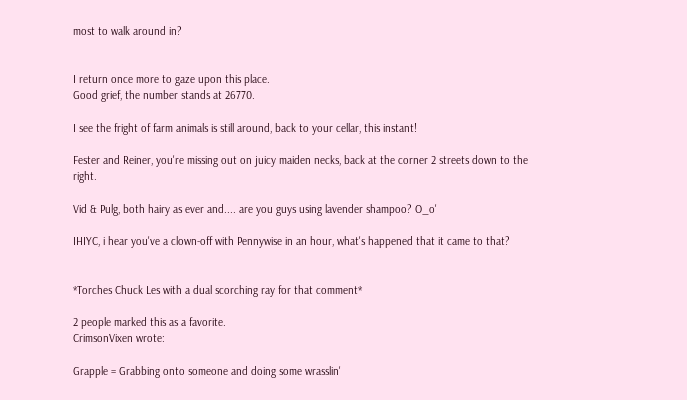most to walk around in?


I return once more to gaze upon this place.
Good grief, the number stands at 26770.

I see the fright of farm animals is still around, back to your cellar, this instant!

Fester and Reiner, you're missing out on juicy maiden necks, back at the corner 2 streets down to the right.

Vid & Pulg, both hairy as ever and.... are you guys using lavender shampoo? O_o'

IHIYC, i hear you've a clown-off with Pennywise in an hour, what's happened that it came to that?


*Torches Chuck Les with a dual scorching ray for that comment*

2 people marked this as a favorite.
CrimsonVixen wrote:

Grapple = Grabbing onto someone and doing some wrasslin'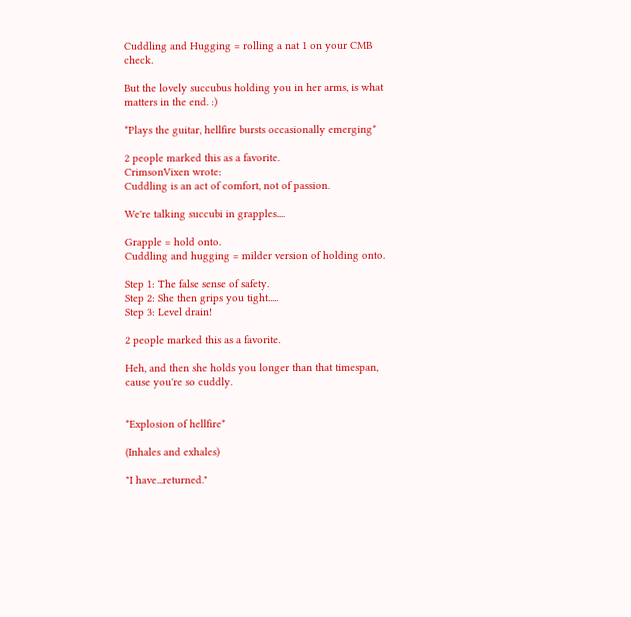Cuddling and Hugging = rolling a nat 1 on your CMB check.

But the lovely succubus holding you in her arms, is what matters in the end. :)

*Plays the guitar, hellfire bursts occasionally emerging*

2 people marked this as a favorite.
CrimsonVixen wrote:
Cuddling is an act of comfort, not of passion.

We're talking succubi in grapples....

Grapple = hold onto.
Cuddling and hugging = milder version of holding onto.

Step 1: The false sense of safety.
Step 2: She then grips you tight.....
Step 3: Level drain!

2 people marked this as a favorite.

Heh, and then she holds you longer than that timespan, cause you're so cuddly.


*Explosion of hellfire*

(Inhales and exhales)

"I have...returned."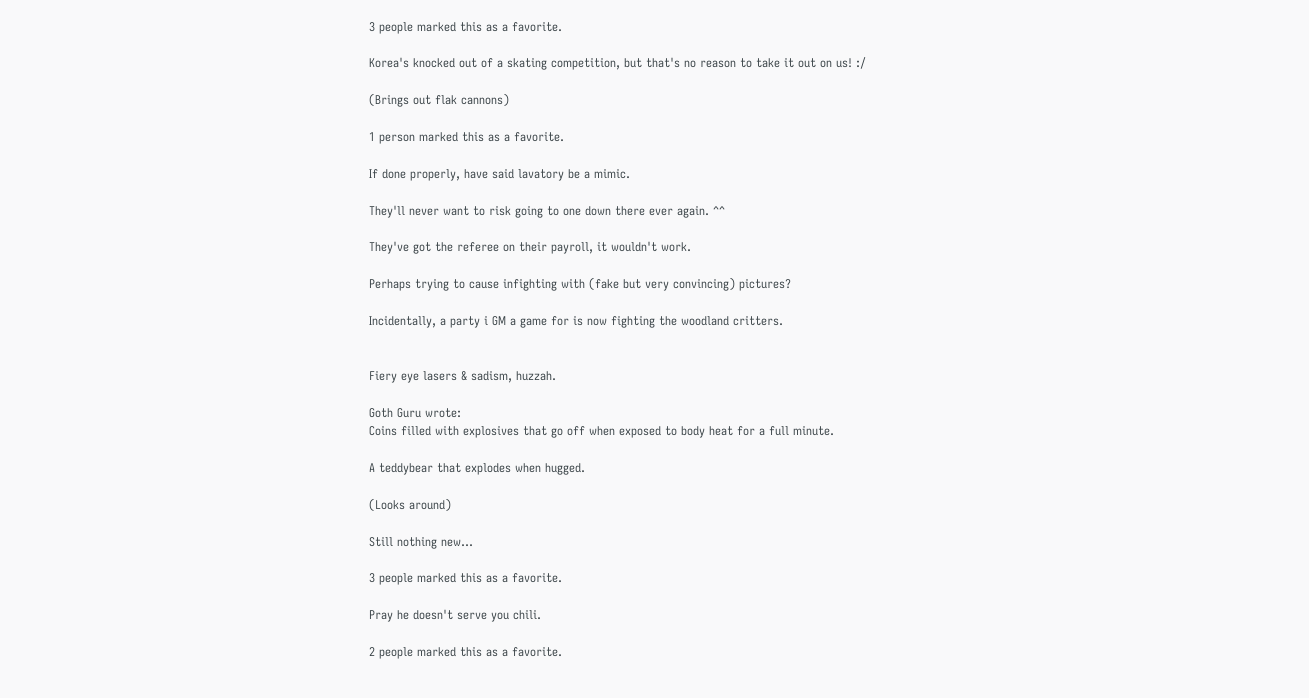3 people marked this as a favorite.

Korea's knocked out of a skating competition, but that's no reason to take it out on us! :/

(Brings out flak cannons)

1 person marked this as a favorite.

If done properly, have said lavatory be a mimic.

They'll never want to risk going to one down there ever again. ^^

They've got the referee on their payroll, it wouldn't work.

Perhaps trying to cause infighting with (fake but very convincing) pictures?

Incidentally, a party i GM a game for is now fighting the woodland critters.


Fiery eye lasers & sadism, huzzah.

Goth Guru wrote:
Coins filled with explosives that go off when exposed to body heat for a full minute.

A teddybear that explodes when hugged.

(Looks around)

Still nothing new...

3 people marked this as a favorite.

Pray he doesn't serve you chili.

2 people marked this as a favorite.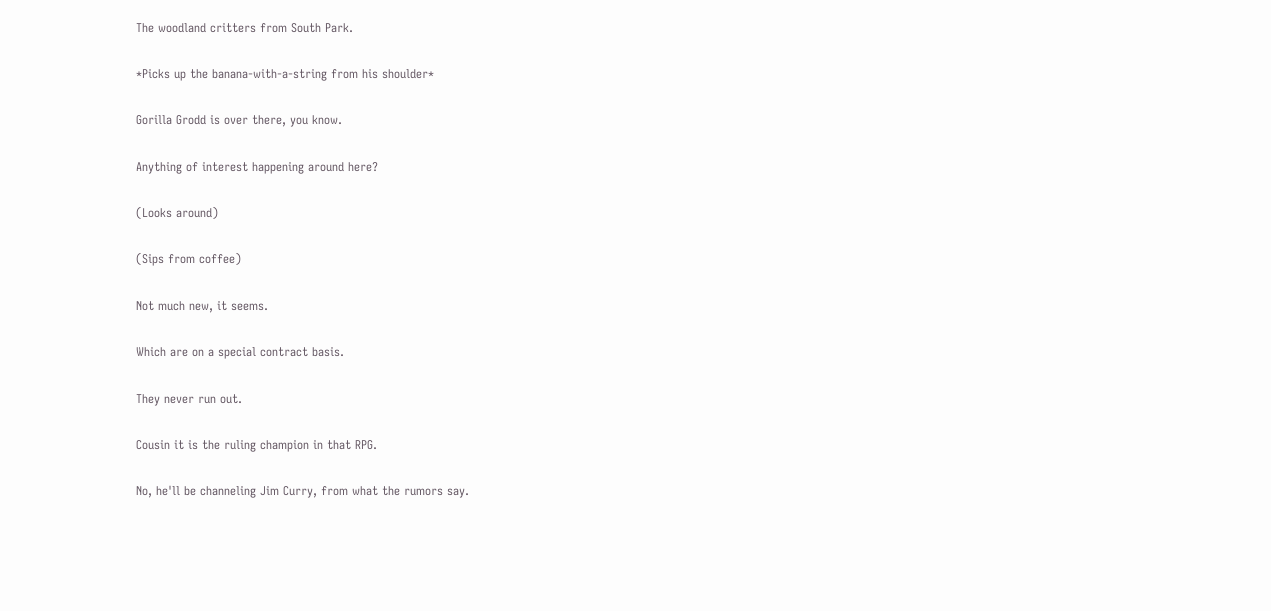The woodland critters from South Park.

*Picks up the banana-with-a-string from his shoulder*

Gorilla Grodd is over there, you know.

Anything of interest happening around here?

(Looks around)

(Sips from coffee)

Not much new, it seems.

Which are on a special contract basis.

They never run out.

Cousin it is the ruling champion in that RPG.

No, he'll be channeling Jim Curry, from what the rumors say.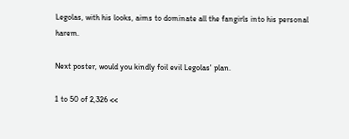Legolas, with his looks, aims to dominate all the fangirls into his personal harem.

Next poster, would you kindly foil evil Legolas' plan.

1 to 50 of 2,326 <<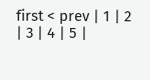first < prev | 1 | 2 | 3 | 4 | 5 |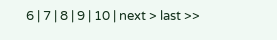6 | 7 | 8 | 9 | 10 | next > last >>